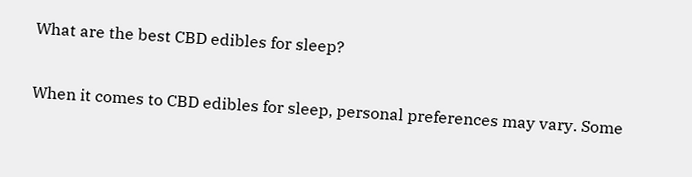What are the best CBD edibles for sleep?

When it comes to CBD edibles for sleep, personal preferences may vary. Some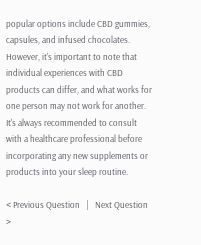popular options include CBD gummies, capsules, and infused chocolates. However, it's important to note that individual experiences with CBD products can differ, and what works for one person may not work for another. It's always recommended to consult with a healthcare professional before incorporating any new supplements or products into your sleep routine.

< Previous Question   |   Next Question >